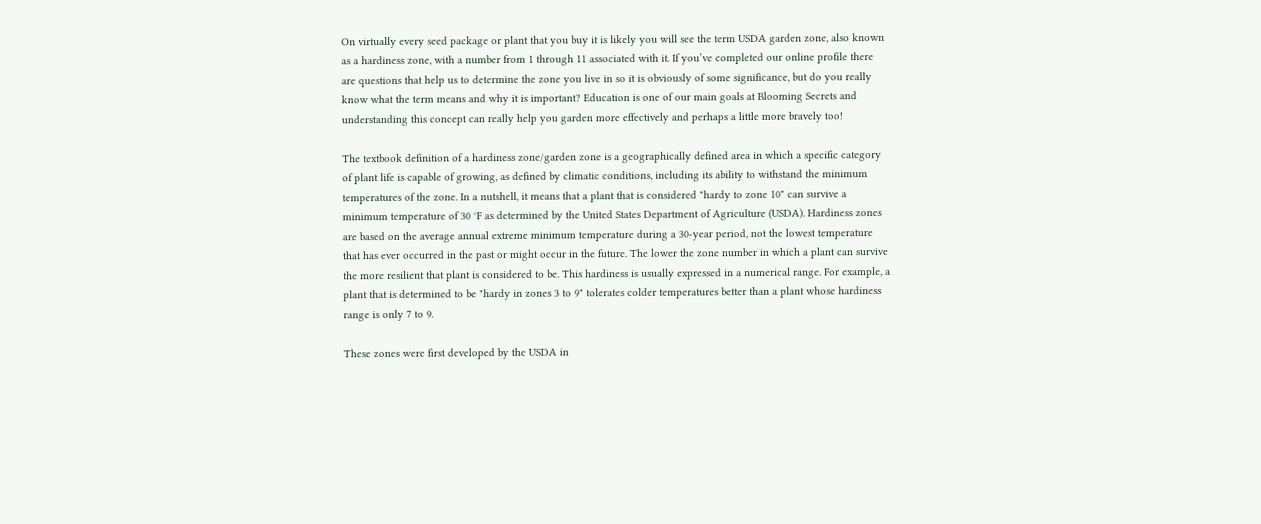On virtually every seed package or plant that you buy it is likely you will see the term USDA garden zone, also known as a hardiness zone, with a number from 1 through 11 associated with it. If you’ve completed our online profile there are questions that help us to determine the zone you live in so it is obviously of some significance, but do you really know what the term means and why it is important? Education is one of our main goals at Blooming Secrets and understanding this concept can really help you garden more effectively and perhaps a little more bravely too!

The textbook definition of a hardiness zone/garden zone is a geographically defined area in which a specific category of plant life is capable of growing, as defined by climatic conditions, including its ability to withstand the minimum temperatures of the zone. In a nutshell, it means that a plant that is considered "hardy to zone 10" can survive a minimum temperature of 30 °F as determined by the United States Department of Agriculture (USDA). Hardiness zones are based on the average annual extreme minimum temperature during a 30-year period, not the lowest temperature that has ever occurred in the past or might occur in the future. The lower the zone number in which a plant can survive the more resilient that plant is considered to be. This hardiness is usually expressed in a numerical range. For example, a plant that is determined to be "hardy in zones 3 to 9" tolerates colder temperatures better than a plant whose hardiness range is only 7 to 9.

These zones were first developed by the USDA in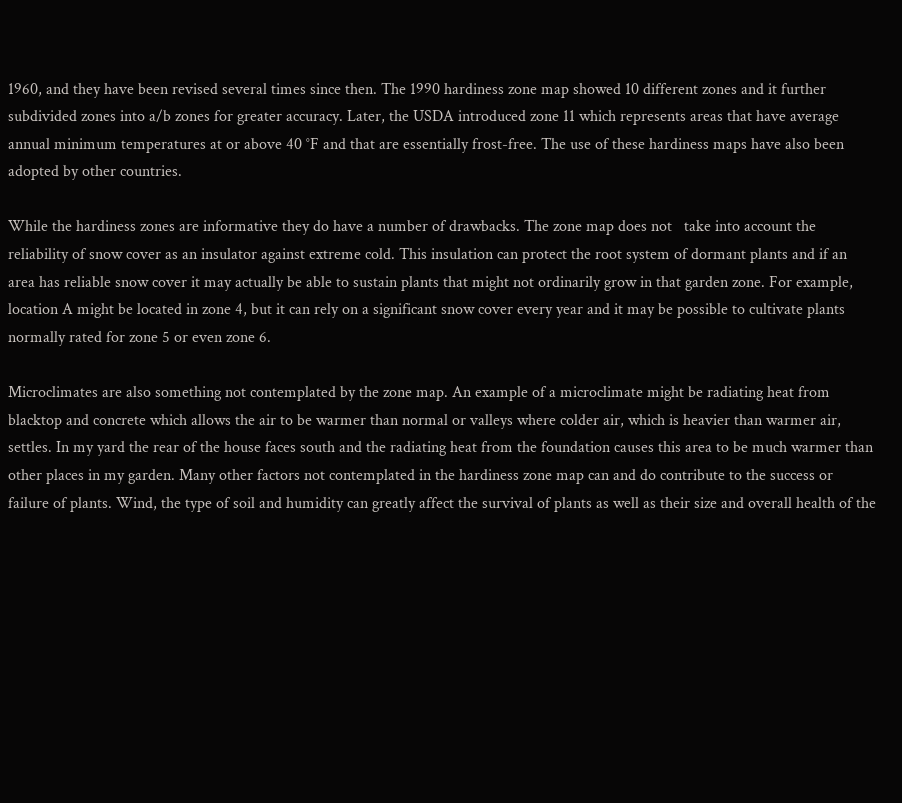1960, and they have been revised several times since then. The 1990 hardiness zone map showed 10 different zones and it further subdivided zones into a/b zones for greater accuracy. Later, the USDA introduced zone 11 which represents areas that have average annual minimum temperatures at or above 40 °F and that are essentially frost-free. The use of these hardiness maps have also been adopted by other countries.

While the hardiness zones are informative they do have a number of drawbacks. The zone map does not   take into account the reliability of snow cover as an insulator against extreme cold. This insulation can protect the root system of dormant plants and if an area has reliable snow cover it may actually be able to sustain plants that might not ordinarily grow in that garden zone. For example, location A might be located in zone 4, but it can rely on a significant snow cover every year and it may be possible to cultivate plants normally rated for zone 5 or even zone 6.

Microclimates are also something not contemplated by the zone map. An example of a microclimate might be radiating heat from blacktop and concrete which allows the air to be warmer than normal or valleys where colder air, which is heavier than warmer air, settles. In my yard the rear of the house faces south and the radiating heat from the foundation causes this area to be much warmer than other places in my garden. Many other factors not contemplated in the hardiness zone map can and do contribute to the success or failure of plants. Wind, the type of soil and humidity can greatly affect the survival of plants as well as their size and overall health of the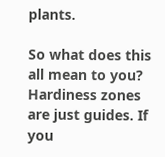plants.

So what does this all mean to you? Hardiness zones are just guides. If you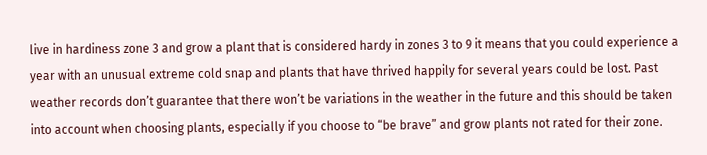live in hardiness zone 3 and grow a plant that is considered hardy in zones 3 to 9 it means that you could experience a year with an unusual extreme cold snap and plants that have thrived happily for several years could be lost. Past weather records don’t guarantee that there won’t be variations in the weather in the future and this should be taken into account when choosing plants, especially if you choose to “be brave” and grow plants not rated for their zone.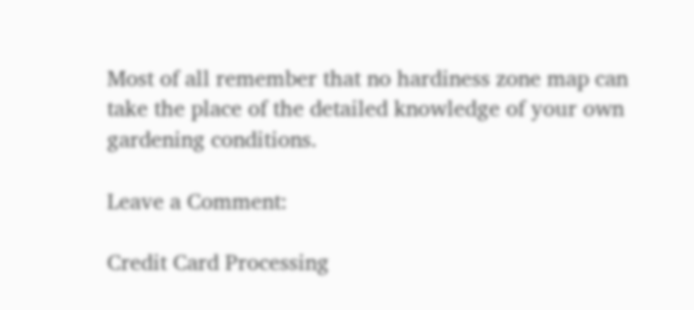Most of all remember that no hardiness zone map can take the place of the detailed knowledge of your own gardening conditions.

Leave a Comment:

Credit Card Processing